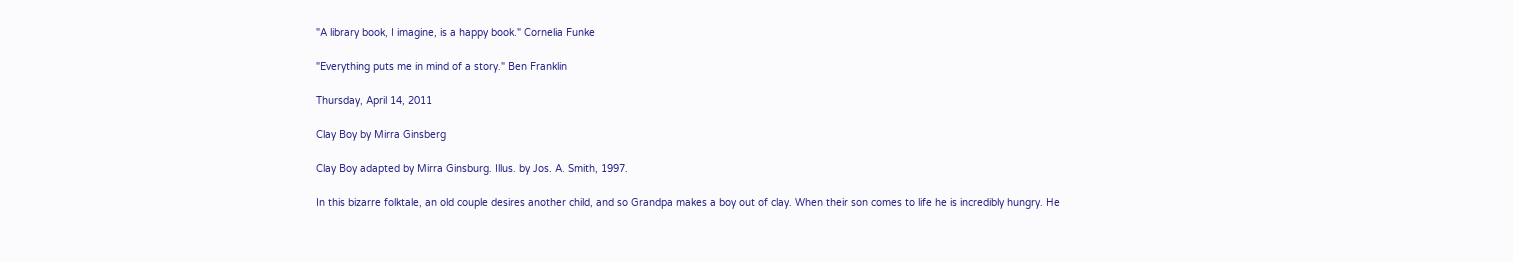"A library book, I imagine, is a happy book." Cornelia Funke

"Everything puts me in mind of a story." Ben Franklin

Thursday, April 14, 2011

Clay Boy by Mirra Ginsberg

Clay Boy adapted by Mirra Ginsburg. Illus. by Jos. A. Smith, 1997.

In this bizarre folktale, an old couple desires another child, and so Grandpa makes a boy out of clay. When their son comes to life he is incredibly hungry. He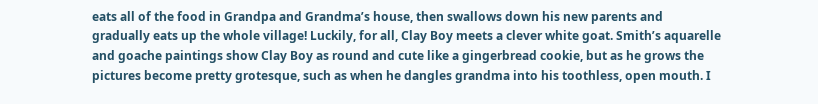eats all of the food in Grandpa and Grandma’s house, then swallows down his new parents and gradually eats up the whole village! Luckily, for all, Clay Boy meets a clever white goat. Smith’s aquarelle and goache paintings show Clay Boy as round and cute like a gingerbread cookie, but as he grows the pictures become pretty grotesque, such as when he dangles grandma into his toothless, open mouth. I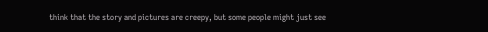think that the story and pictures are creepy, but some people might just see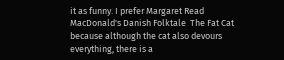it as funny. I prefer Margaret Read MacDonald's Danish Folktale  The Fat Cat because although the cat also devours everything, there is a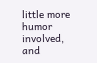little more humor involved, and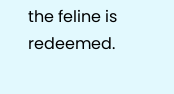the feline is redeemed.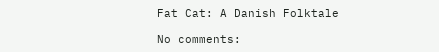Fat Cat: A Danish Folktale

No comments: